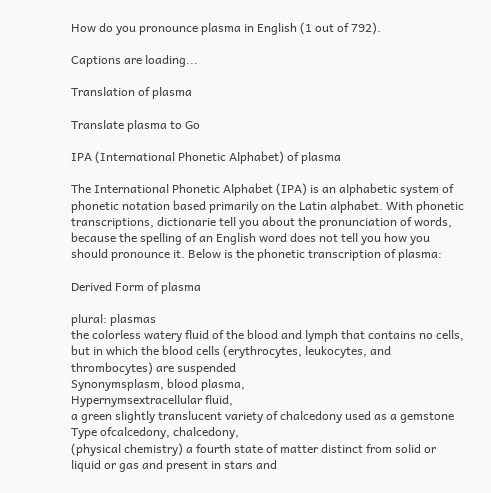How do you pronounce plasma in English (1 out of 792).

Captions are loading...

Translation of plasma

Translate plasma to Go

IPA (International Phonetic Alphabet) of plasma

The International Phonetic Alphabet (IPA) is an alphabetic system of phonetic notation based primarily on the Latin alphabet. With phonetic transcriptions, dictionarie tell you about the pronunciation of words, because the spelling of an English word does not tell you how you should pronounce it. Below is the phonetic transcription of plasma:

Derived Form of plasma

plural: plasmas
the colorless watery fluid of the blood and lymph that contains no cells, but in which the blood cells (erythrocytes, leukocytes, and thrombocytes) are suspended
Synonymsplasm, blood plasma,
Hypernymsextracellular fluid,
a green slightly translucent variety of chalcedony used as a gemstone
Type ofcalcedony, chalcedony,
(physical chemistry) a fourth state of matter distinct from solid or liquid or gas and present in stars and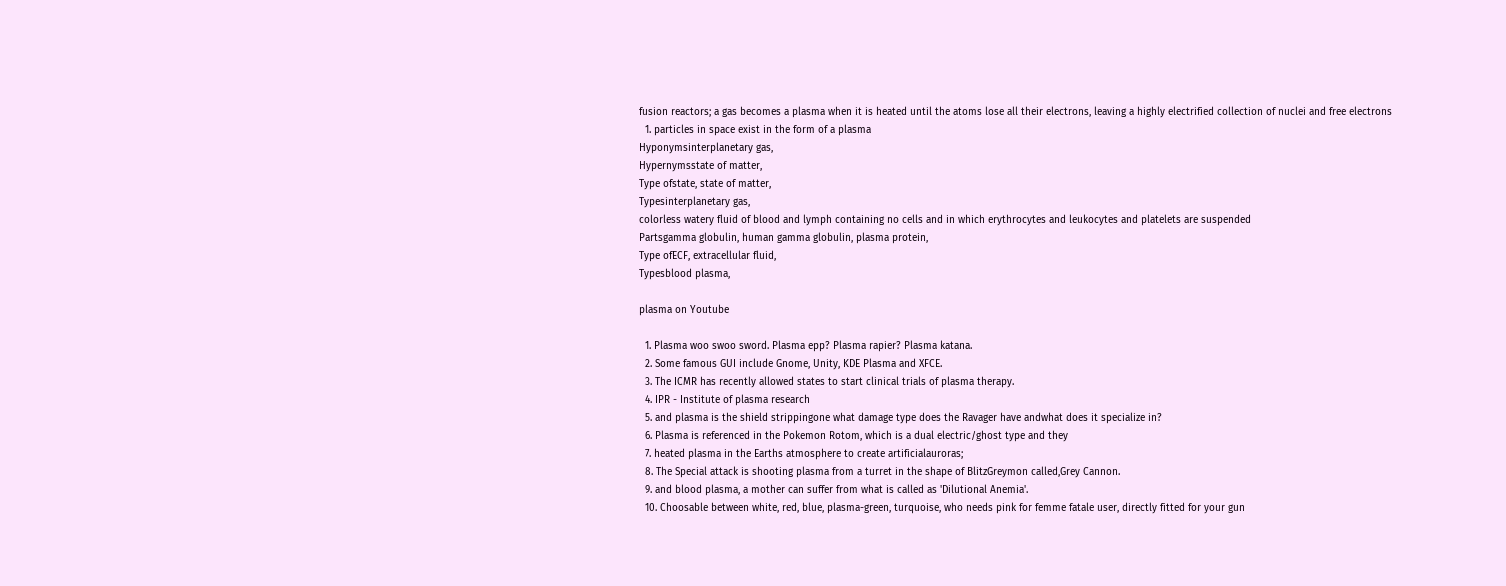fusion reactors; a gas becomes a plasma when it is heated until the atoms lose all their electrons, leaving a highly electrified collection of nuclei and free electrons
  1. particles in space exist in the form of a plasma
Hyponymsinterplanetary gas,
Hypernymsstate of matter,
Type ofstate, state of matter,
Typesinterplanetary gas,
colorless watery fluid of blood and lymph containing no cells and in which erythrocytes and leukocytes and platelets are suspended
Partsgamma globulin, human gamma globulin, plasma protein,
Type ofECF, extracellular fluid,
Typesblood plasma,

plasma on Youtube

  1. Plasma woo swoo sword. Plasma epp? Plasma rapier? Plasma katana.
  2. Some famous GUI include Gnome, Unity, KDE Plasma and XFCE.
  3. The ICMR has recently allowed states to start clinical trials of plasma therapy.
  4. IPR - Institute of plasma research
  5. and plasma is the shield strippingone what damage type does the Ravager have andwhat does it specialize in?
  6. Plasma is referenced in the Pokemon Rotom, which is a dual electric/ghost type and they
  7. heated plasma in the Earths atmosphere to create artificialauroras;
  8. The Special attack is shooting plasma from a turret in the shape of BlitzGreymon called,Grey Cannon.
  9. and blood plasma, a mother can suffer from what is called as 'Dilutional Anemia'.
  10. Choosable between white, red, blue, plasma-green, turquoise, who needs pink for femme fatale user, directly fitted for your gun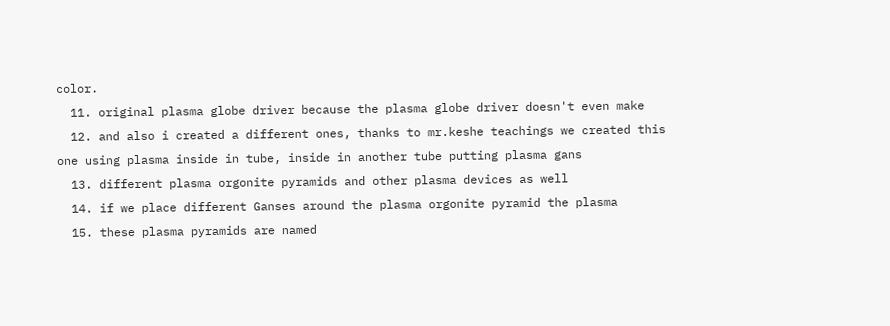color.
  11. original plasma globe driver because the plasma globe driver doesn't even make
  12. and also i created a different ones, thanks to mr.keshe teachings we created this one using plasma inside in tube, inside in another tube putting plasma gans
  13. different plasma orgonite pyramids and other plasma devices as well
  14. if we place different Ganses around the plasma orgonite pyramid the plasma
  15. these plasma pyramids are named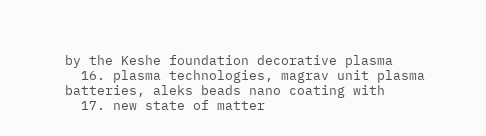by the Keshe foundation decorative plasma
  16. plasma technologies, magrav unit plasma batteries, aleks beads nano coating with
  17. new state of matter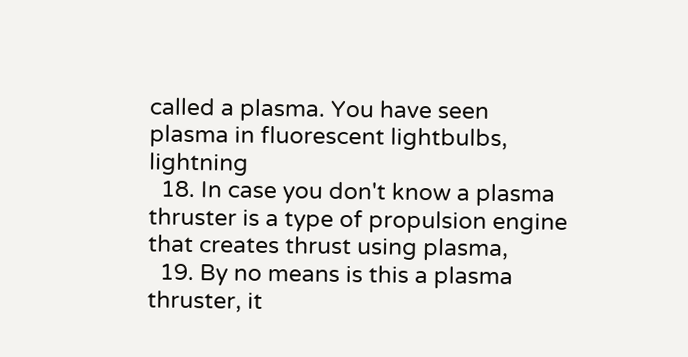called a plasma. You have seen plasma in fluorescent lightbulbs, lightning
  18. In case you don't know a plasma thruster is a type of propulsion engine that creates thrust using plasma,
  19. By no means is this a plasma thruster, it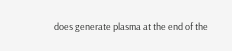does generate plasma at the end of the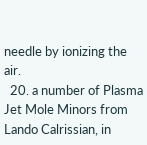needle by ionizing the air.
  20. a number of Plasma Jet Mole Minors from Lando Calrissian, in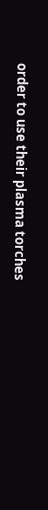order to use their plasma torches